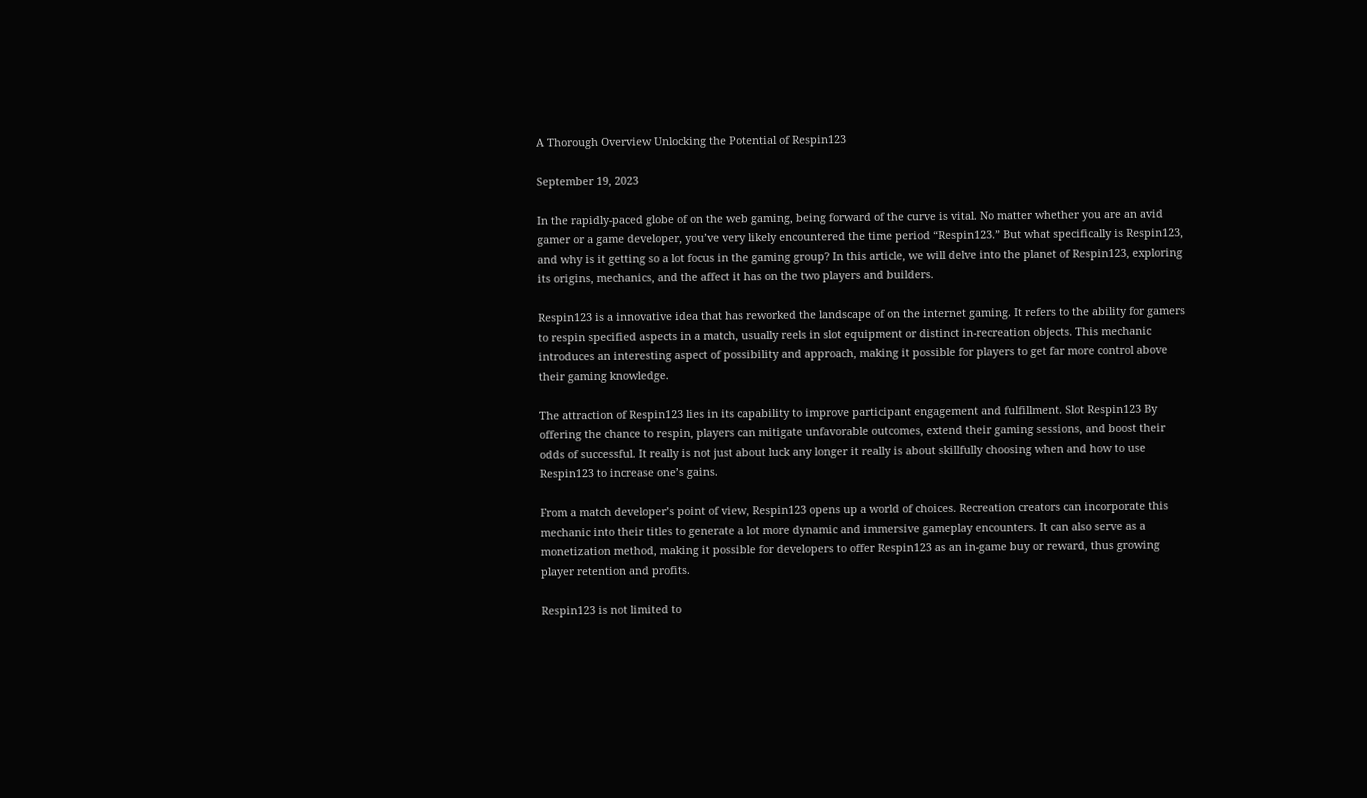A Thorough Overview Unlocking the Potential of Respin123

September 19, 2023

In the rapidly-paced globe of on the web gaming, being forward of the curve is vital. No matter whether you are an avid gamer or a game developer, you’ve very likely encountered the time period “Respin123.” But what specifically is Respin123, and why is it getting so a lot focus in the gaming group? In this article, we will delve into the planet of Respin123, exploring its origins, mechanics, and the affect it has on the two players and builders.

Respin123 is a innovative idea that has reworked the landscape of on the internet gaming. It refers to the ability for gamers to respin specified aspects in a match, usually reels in slot equipment or distinct in-recreation objects. This mechanic introduces an interesting aspect of possibility and approach, making it possible for players to get far more control above their gaming knowledge.

The attraction of Respin123 lies in its capability to improve participant engagement and fulfillment. Slot Respin123 By offering the chance to respin, players can mitigate unfavorable outcomes, extend their gaming sessions, and boost their odds of successful. It really is not just about luck any longer it really is about skillfully choosing when and how to use Respin123 to increase one’s gains.

From a match developer’s point of view, Respin123 opens up a world of choices. Recreation creators can incorporate this mechanic into their titles to generate a lot more dynamic and immersive gameplay encounters. It can also serve as a monetization method, making it possible for developers to offer Respin123 as an in-game buy or reward, thus growing player retention and profits.

Respin123 is not limited to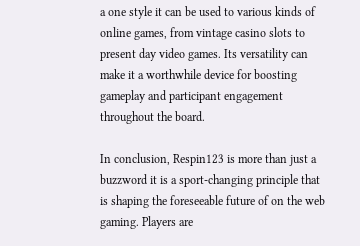a one style it can be used to various kinds of online games, from vintage casino slots to present day video games. Its versatility can make it a worthwhile device for boosting gameplay and participant engagement throughout the board.

In conclusion, Respin123 is more than just a buzzword it is a sport-changing principle that is shaping the foreseeable future of on the web gaming. Players are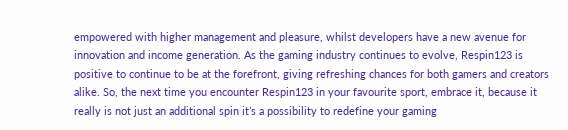empowered with higher management and pleasure, whilst developers have a new avenue for innovation and income generation. As the gaming industry continues to evolve, Respin123 is positive to continue to be at the forefront, giving refreshing chances for both gamers and creators alike. So, the next time you encounter Respin123 in your favourite sport, embrace it, because it really is not just an additional spin it’s a possibility to redefine your gaming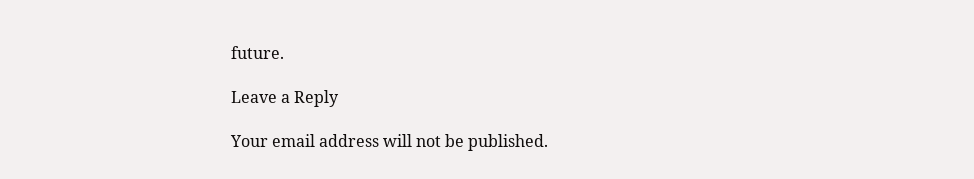future.

Leave a Reply

Your email address will not be published.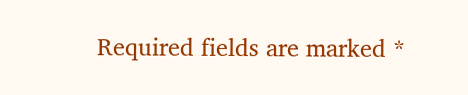Required fields are marked *